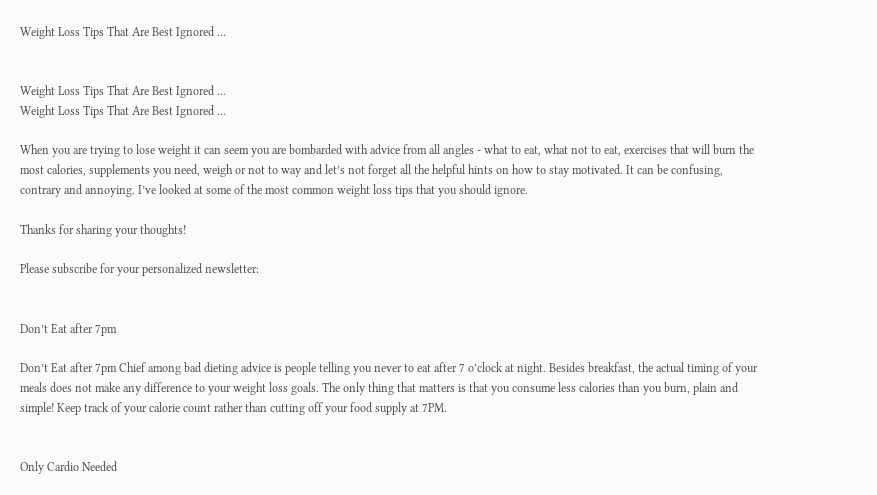Weight Loss Tips That Are Best Ignored ...


Weight Loss Tips That Are Best Ignored ...
Weight Loss Tips That Are Best Ignored ...

When you are trying to lose weight it can seem you are bombarded with advice from all angles - what to eat, what not to eat, exercises that will burn the most calories, supplements you need, weigh or not to way and let’s not forget all the helpful hints on how to stay motivated. It can be confusing, contrary and annoying. I’ve looked at some of the most common weight loss tips that you should ignore.

Thanks for sharing your thoughts!

Please subscribe for your personalized newsletter:


Don’t Eat after 7pm

Don’t Eat after 7pm Chief among bad dieting advice is people telling you never to eat after 7 o’clock at night. Besides breakfast, the actual timing of your meals does not make any difference to your weight loss goals. The only thing that matters is that you consume less calories than you burn, plain and simple! Keep track of your calorie count rather than cutting off your food supply at 7PM.


Only Cardio Needed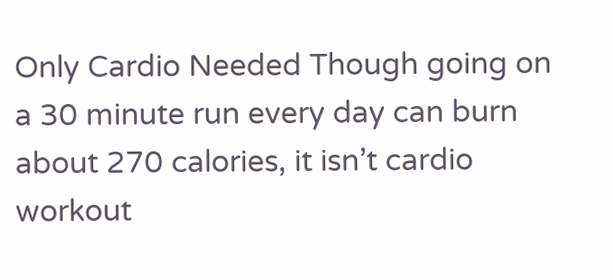Only Cardio Needed Though going on a 30 minute run every day can burn about 270 calories, it isn’t cardio workout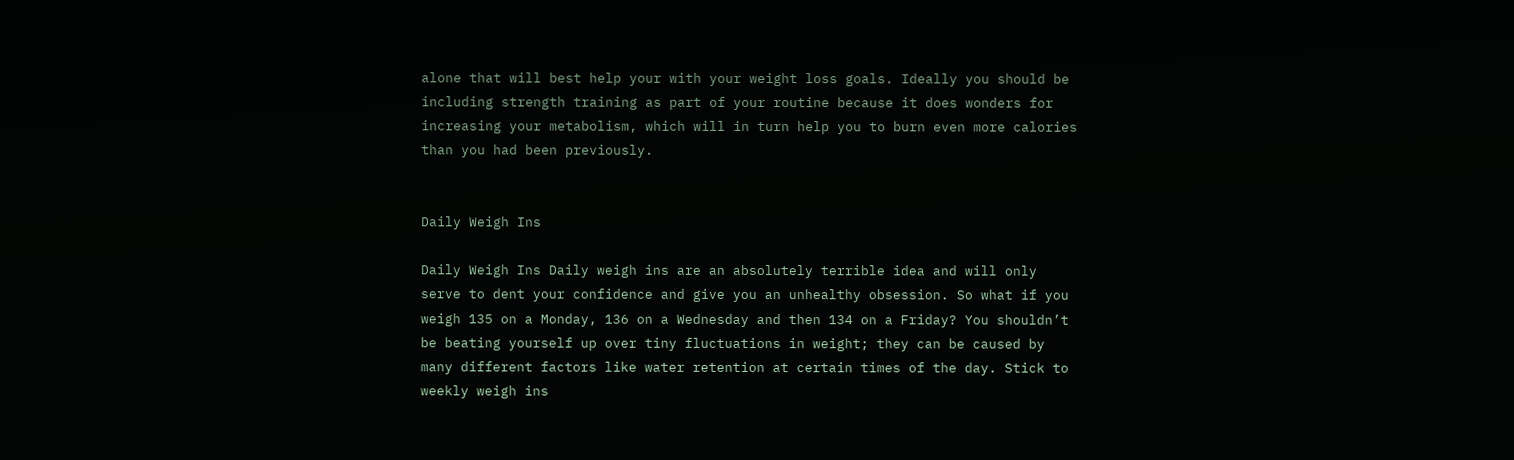alone that will best help your with your weight loss goals. Ideally you should be including strength training as part of your routine because it does wonders for increasing your metabolism, which will in turn help you to burn even more calories than you had been previously.


Daily Weigh Ins

Daily Weigh Ins Daily weigh ins are an absolutely terrible idea and will only serve to dent your confidence and give you an unhealthy obsession. So what if you weigh 135 on a Monday, 136 on a Wednesday and then 134 on a Friday? You shouldn’t be beating yourself up over tiny fluctuations in weight; they can be caused by many different factors like water retention at certain times of the day. Stick to weekly weigh ins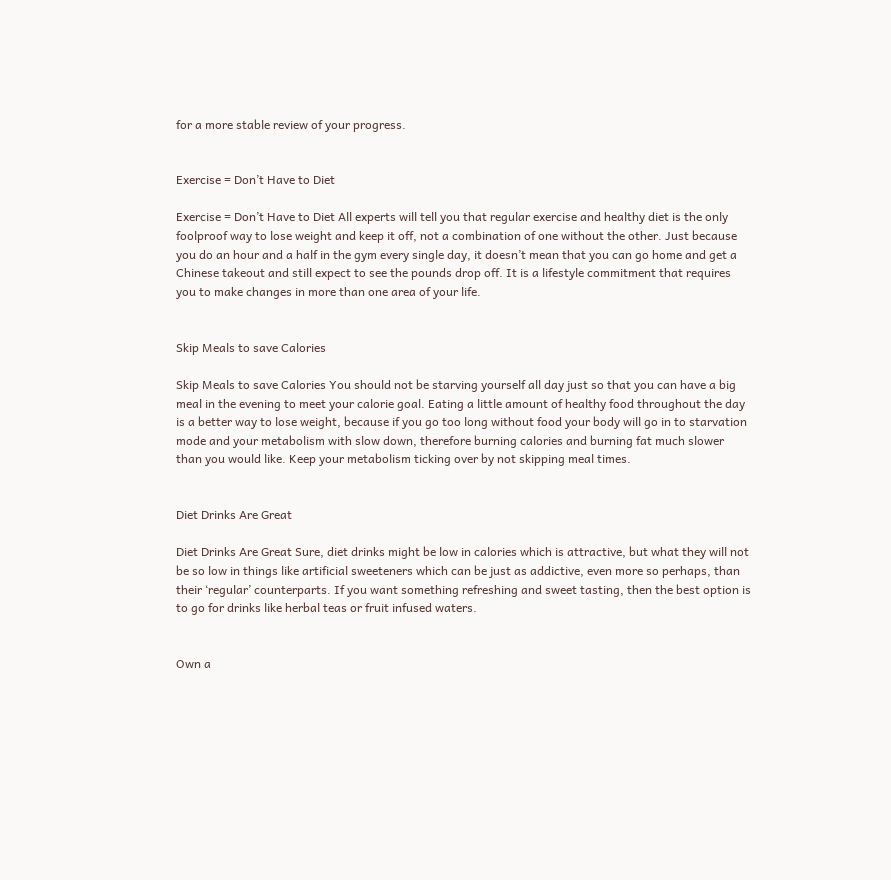for a more stable review of your progress.


Exercise = Don’t Have to Diet

Exercise = Don’t Have to Diet All experts will tell you that regular exercise and healthy diet is the only foolproof way to lose weight and keep it off, not a combination of one without the other. Just because you do an hour and a half in the gym every single day, it doesn’t mean that you can go home and get a Chinese takeout and still expect to see the pounds drop off. It is a lifestyle commitment that requires you to make changes in more than one area of your life.


Skip Meals to save Calories

Skip Meals to save Calories You should not be starving yourself all day just so that you can have a big meal in the evening to meet your calorie goal. Eating a little amount of healthy food throughout the day is a better way to lose weight, because if you go too long without food your body will go in to starvation mode and your metabolism with slow down, therefore burning calories and burning fat much slower than you would like. Keep your metabolism ticking over by not skipping meal times.


Diet Drinks Are Great

Diet Drinks Are Great Sure, diet drinks might be low in calories which is attractive, but what they will not be so low in things like artificial sweeteners which can be just as addictive, even more so perhaps, than their ‘regular’ counterparts. If you want something refreshing and sweet tasting, then the best option is to go for drinks like herbal teas or fruit infused waters.


Own a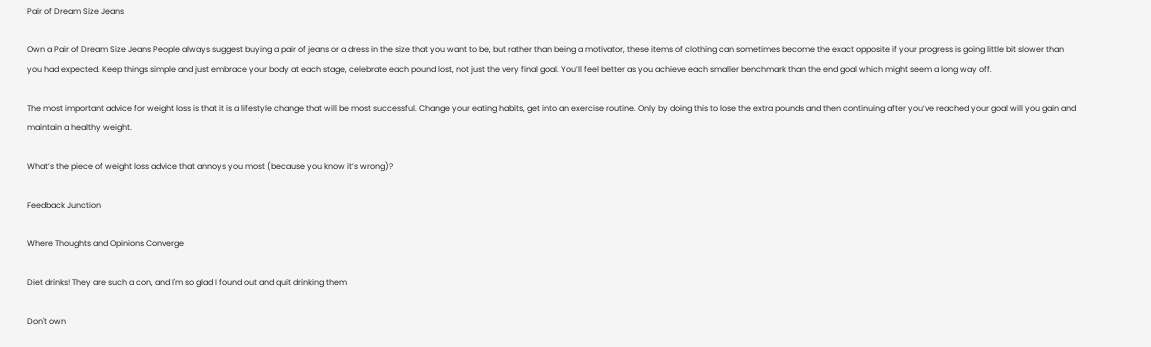Pair of Dream Size Jeans

Own a Pair of Dream Size Jeans People always suggest buying a pair of jeans or a dress in the size that you want to be, but rather than being a motivator, these items of clothing can sometimes become the exact opposite if your progress is going little bit slower than you had expected. Keep things simple and just embrace your body at each stage, celebrate each pound lost, not just the very final goal. You’ll feel better as you achieve each smaller benchmark than the end goal which might seem a long way off.

The most important advice for weight loss is that it is a lifestyle change that will be most successful. Change your eating habits, get into an exercise routine. Only by doing this to lose the extra pounds and then continuing after you’ve reached your goal will you gain and maintain a healthy weight.

What’s the piece of weight loss advice that annoys you most (because you know it’s wrong)?

Feedback Junction

Where Thoughts and Opinions Converge

Diet drinks! They are such a con, and I'm so glad I found out and quit drinking them

Don't own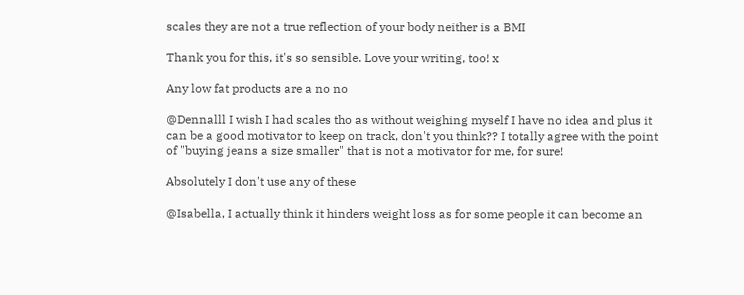scales they are not a true reflection of your body neither is a BMI

Thank you for this, it's so sensible. Love your writing, too! x

Any low fat products are a no no

@Dennalll I wish I had scales tho as without weighing myself I have no idea and plus it can be a good motivator to keep on track, don't you think?? I totally agree with the point of "buying jeans a size smaller" that is not a motivator for me, for sure!

Absolutely I don't use any of these

@Isabella, I actually think it hinders weight loss as for some people it can become an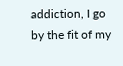addiction, I go by the fit of my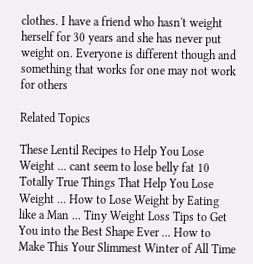clothes. I have a friend who hasn't weight herself for 30 years and she has never put weight on. Everyone is different though and something that works for one may not work for others

Related Topics

These Lentil Recipes to Help You Lose Weight ... cant seem to lose belly fat 10 Totally True Things That Help You Lose Weight ... How to Lose Weight by Eating like a Man ... Tiny Weight Loss Tips to Get You into the Best Shape Ever ... How to Make This Your Slimmest Winter of All Time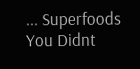... Superfoods You Didnt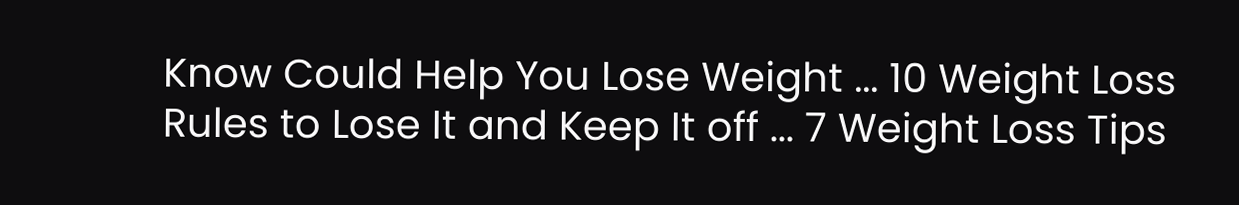Know Could Help You Lose Weight ... 10 Weight Loss Rules to Lose It and Keep It off ... 7 Weight Loss Tips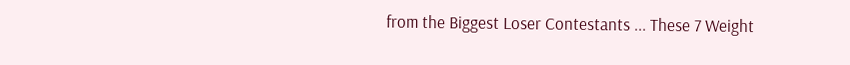from the Biggest Loser Contestants ... These 7 Weight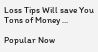Loss Tips Will save You Tons of Money ...

Popular Now